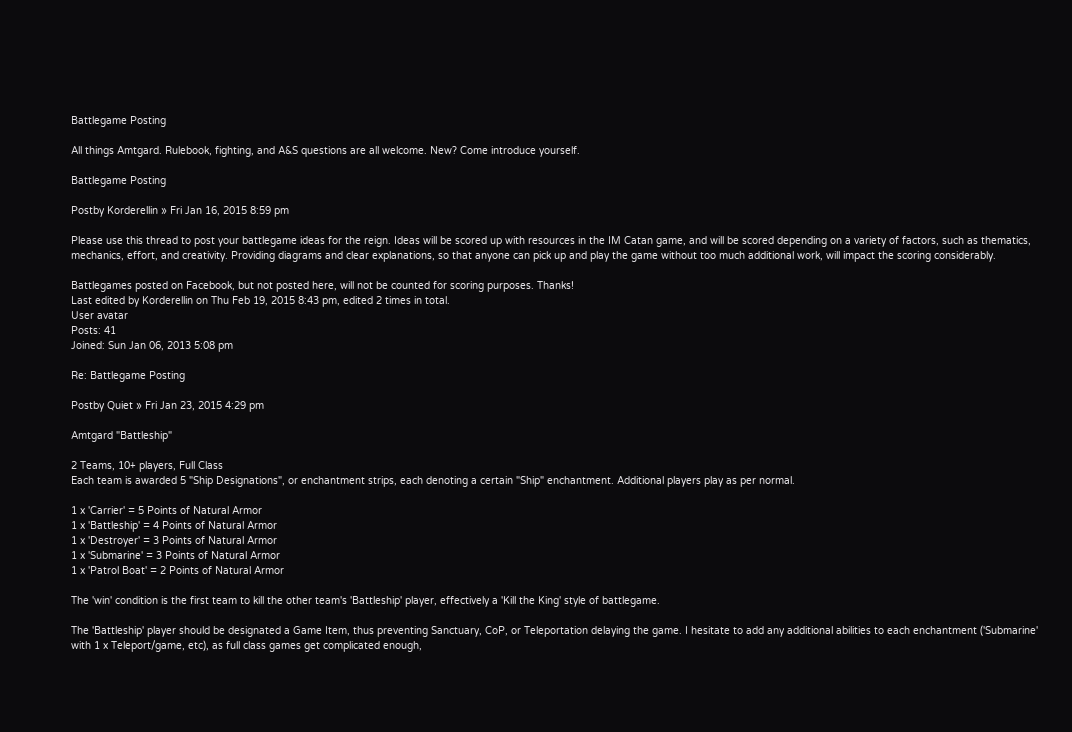Battlegame Posting

All things Amtgard. Rulebook, fighting, and A&S questions are all welcome. New? Come introduce yourself.

Battlegame Posting

Postby Korderellin » Fri Jan 16, 2015 8:59 pm

Please use this thread to post your battlegame ideas for the reign. Ideas will be scored up with resources in the IM Catan game, and will be scored depending on a variety of factors, such as thematics, mechanics, effort, and creativity. Providing diagrams and clear explanations, so that anyone can pick up and play the game without too much additional work, will impact the scoring considerably.

Battlegames posted on Facebook, but not posted here, will not be counted for scoring purposes. Thanks!
Last edited by Korderellin on Thu Feb 19, 2015 8:43 pm, edited 2 times in total.
User avatar
Posts: 41
Joined: Sun Jan 06, 2013 5:08 pm

Re: Battlegame Posting

Postby Quiet » Fri Jan 23, 2015 4:29 pm

Amtgard "Battleship"

2 Teams, 10+ players, Full Class
Each team is awarded 5 "Ship Designations", or enchantment strips, each denoting a certain "Ship" enchantment. Additional players play as per normal.

1 x 'Carrier' = 5 Points of Natural Armor
1 x 'Battleship' = 4 Points of Natural Armor
1 x 'Destroyer' = 3 Points of Natural Armor
1 x 'Submarine' = 3 Points of Natural Armor
1 x 'Patrol Boat' = 2 Points of Natural Armor

The 'win' condition is the first team to kill the other team's 'Battleship' player, effectively a 'Kill the King' style of battlegame.

The 'Battleship' player should be designated a Game Item, thus preventing Sanctuary, CoP, or Teleportation delaying the game. I hesitate to add any additional abilities to each enchantment ('Submarine' with 1 x Teleport/game, etc), as full class games get complicated enough,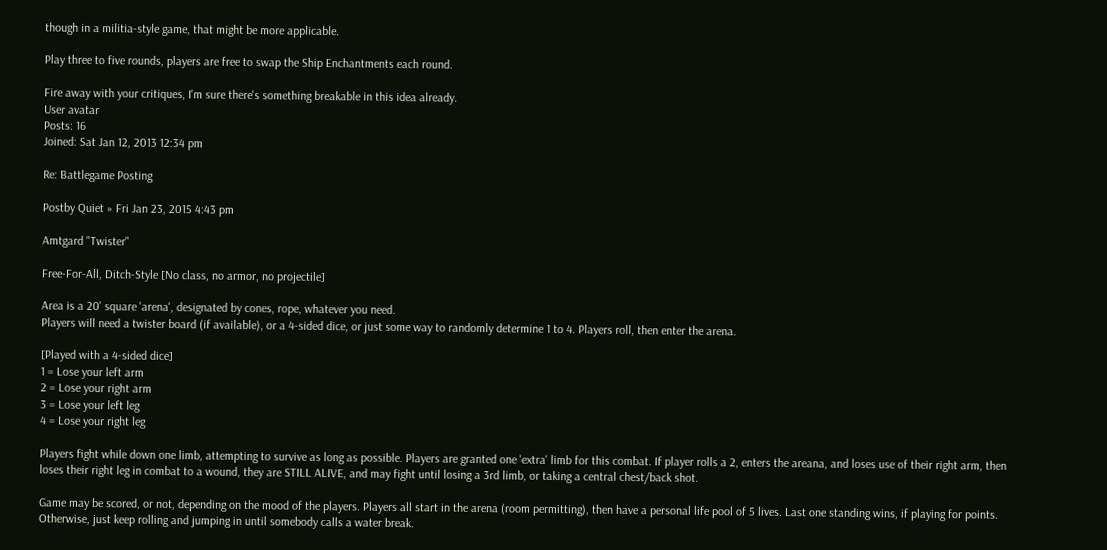though in a militia-style game, that might be more applicable.

Play three to five rounds, players are free to swap the Ship Enchantments each round.

Fire away with your critiques, I'm sure there's something breakable in this idea already.
User avatar
Posts: 16
Joined: Sat Jan 12, 2013 12:34 pm

Re: Battlegame Posting

Postby Quiet » Fri Jan 23, 2015 4:43 pm

Amtgard "Twister"

Free-For-All, Ditch-Style [No class, no armor, no projectile]

Area is a 20' square 'arena', designated by cones, rope, whatever you need.
Players will need a twister board (if available), or a 4-sided dice, or just some way to randomly determine 1 to 4. Players roll, then enter the arena.

[Played with a 4-sided dice]
1 = Lose your left arm
2 = Lose your right arm
3 = Lose your left leg
4 = Lose your right leg

Players fight while down one limb, attempting to survive as long as possible. Players are granted one 'extra' limb for this combat. If player rolls a 2, enters the areana, and loses use of their right arm, then loses their right leg in combat to a wound, they are STILL ALIVE, and may fight until losing a 3rd limb, or taking a central chest/back shot.

Game may be scored, or not, depending on the mood of the players. Players all start in the arena (room permitting), then have a personal life pool of 5 lives. Last one standing wins, if playing for points. Otherwise, just keep rolling and jumping in until somebody calls a water break.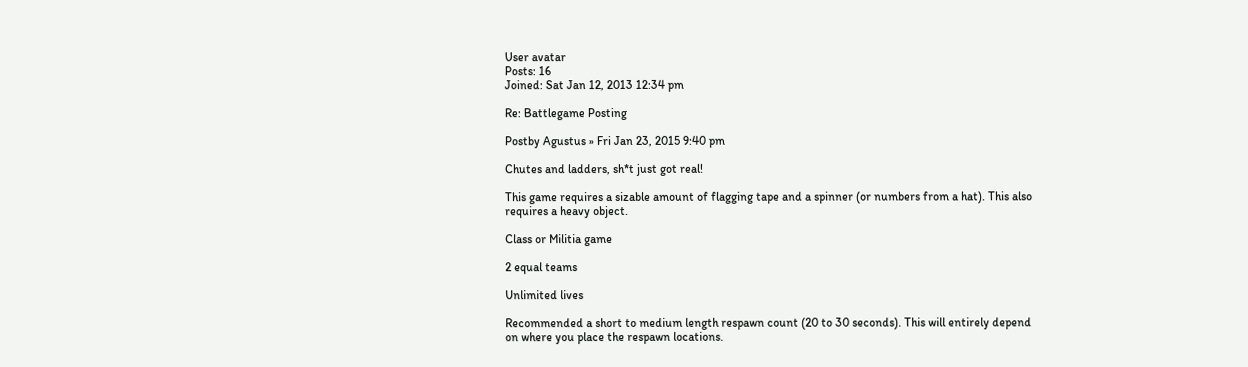User avatar
Posts: 16
Joined: Sat Jan 12, 2013 12:34 pm

Re: Battlegame Posting

Postby Agustus » Fri Jan 23, 2015 9:40 pm

Chutes and ladders, sh*t just got real!

This game requires a sizable amount of flagging tape and a spinner (or numbers from a hat). This also requires a heavy object.

Class or Militia game

2 equal teams

Unlimited lives

Recommended a short to medium length respawn count (20 to 30 seconds). This will entirely depend on where you place the respawn locations.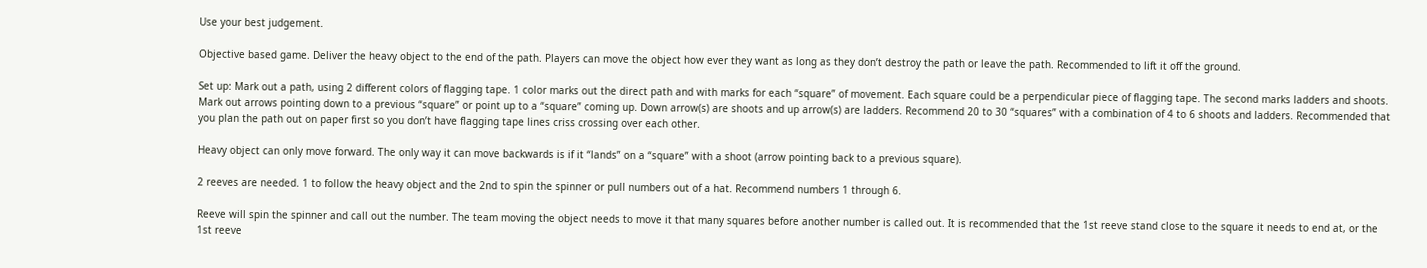Use your best judgement.

Objective based game. Deliver the heavy object to the end of the path. Players can move the object how ever they want as long as they don’t destroy the path or leave the path. Recommended to lift it off the ground.

Set up: Mark out a path, using 2 different colors of flagging tape. 1 color marks out the direct path and with marks for each “square” of movement. Each square could be a perpendicular piece of flagging tape. The second marks ladders and shoots. Mark out arrows pointing down to a previous “square” or point up to a “square” coming up. Down arrow(s) are shoots and up arrow(s) are ladders. Recommend 20 to 30 “squares” with a combination of 4 to 6 shoots and ladders. Recommended that you plan the path out on paper first so you don’t have flagging tape lines criss crossing over each other.

Heavy object can only move forward. The only way it can move backwards is if it “lands” on a “square” with a shoot (arrow pointing back to a previous square).

2 reeves are needed. 1 to follow the heavy object and the 2nd to spin the spinner or pull numbers out of a hat. Recommend numbers 1 through 6.

Reeve will spin the spinner and call out the number. The team moving the object needs to move it that many squares before another number is called out. It is recommended that the 1st reeve stand close to the square it needs to end at, or the 1st reeve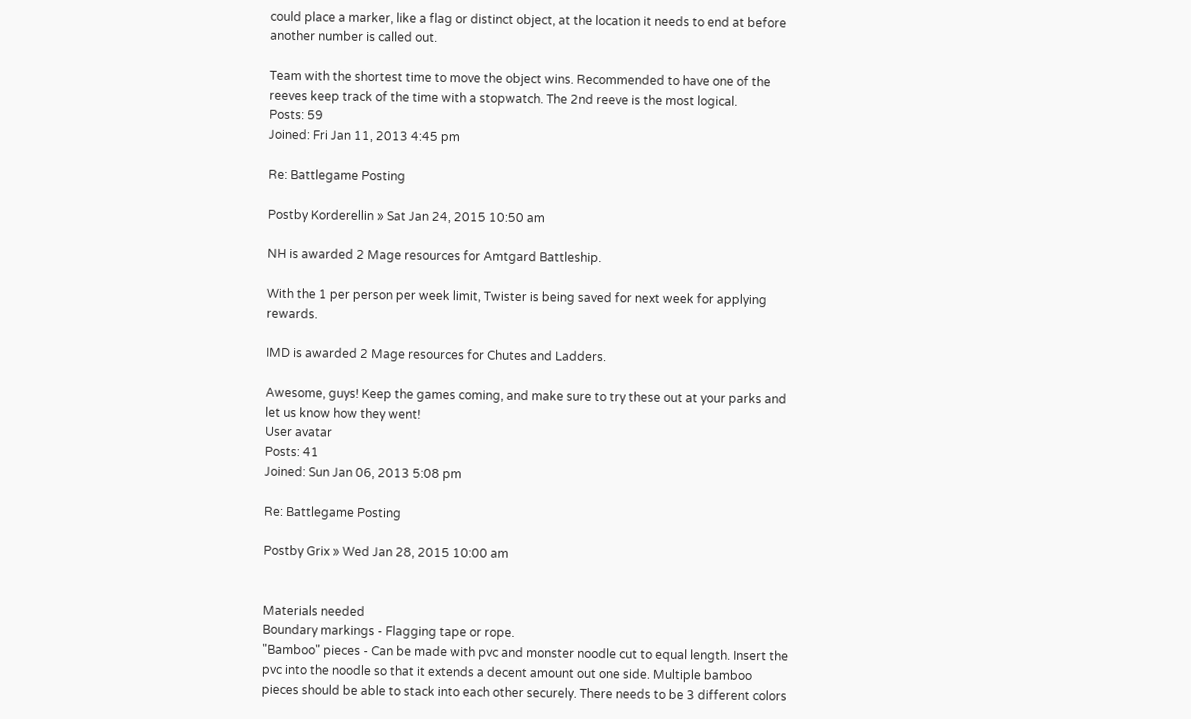could place a marker, like a flag or distinct object, at the location it needs to end at before another number is called out.

Team with the shortest time to move the object wins. Recommended to have one of the reeves keep track of the time with a stopwatch. The 2nd reeve is the most logical.
Posts: 59
Joined: Fri Jan 11, 2013 4:45 pm

Re: Battlegame Posting

Postby Korderellin » Sat Jan 24, 2015 10:50 am

NH is awarded 2 Mage resources for Amtgard Battleship.

With the 1 per person per week limit, Twister is being saved for next week for applying rewards.

IMD is awarded 2 Mage resources for Chutes and Ladders.

Awesome, guys! Keep the games coming, and make sure to try these out at your parks and let us know how they went!
User avatar
Posts: 41
Joined: Sun Jan 06, 2013 5:08 pm

Re: Battlegame Posting

Postby Grix » Wed Jan 28, 2015 10:00 am


Materials needed
Boundary markings - Flagging tape or rope.
"Bamboo" pieces - Can be made with pvc and monster noodle cut to equal length. Insert the pvc into the noodle so that it extends a decent amount out one side. Multiple bamboo pieces should be able to stack into each other securely. There needs to be 3 different colors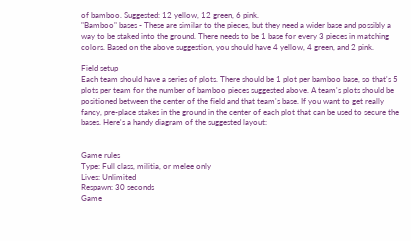of bamboo. Suggested: 12 yellow, 12 green, 6 pink.
"Bamboo" bases - These are similar to the pieces, but they need a wider base and possibly a way to be staked into the ground. There needs to be 1 base for every 3 pieces in matching colors. Based on the above suggestion, you should have 4 yellow, 4 green, and 2 pink.

Field setup
Each team should have a series of plots. There should be 1 plot per bamboo base, so that's 5 plots per team for the number of bamboo pieces suggested above. A team's plots should be positioned between the center of the field and that team's base. If you want to get really fancy, pre-place stakes in the ground in the center of each plot that can be used to secure the bases. Here's a handy diagram of the suggested layout:


Game rules
Type: Full class, militia, or melee only
Lives: Unlimited
Respawn: 30 seconds
Game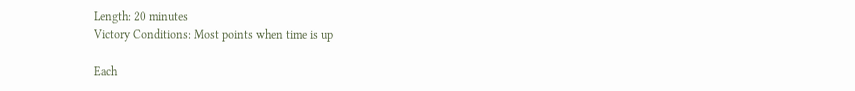Length: 20 minutes
Victory Conditions: Most points when time is up

Each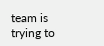team is trying to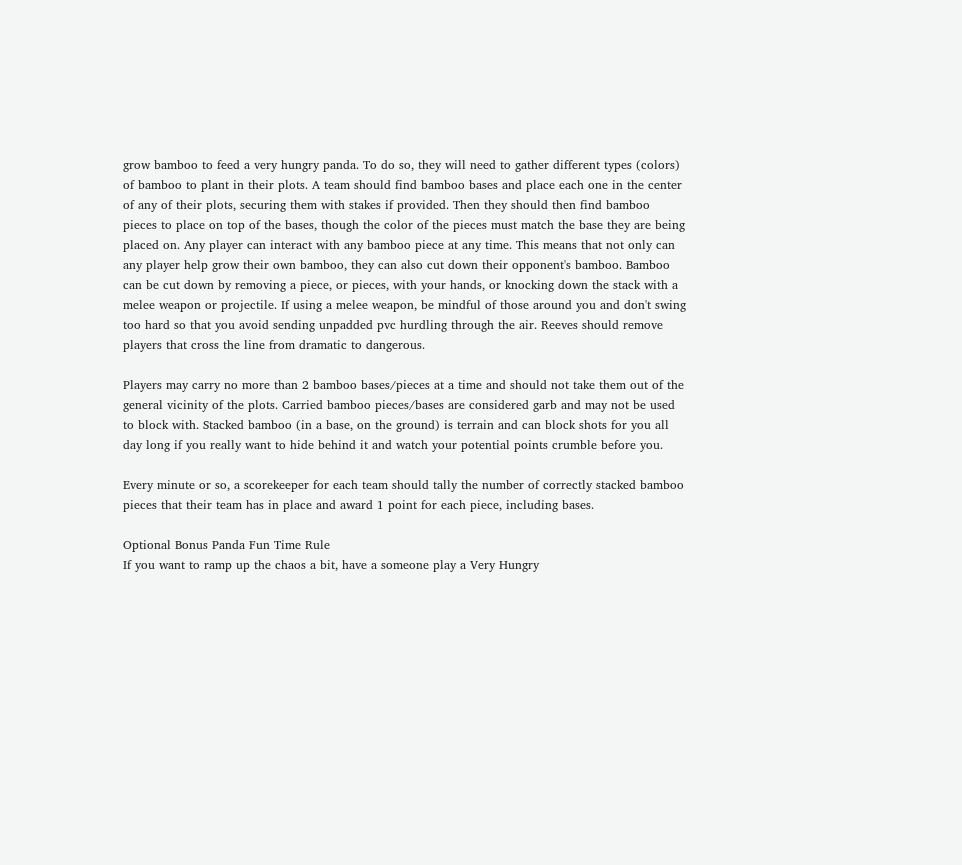grow bamboo to feed a very hungry panda. To do so, they will need to gather different types (colors) of bamboo to plant in their plots. A team should find bamboo bases and place each one in the center of any of their plots, securing them with stakes if provided. Then they should then find bamboo pieces to place on top of the bases, though the color of the pieces must match the base they are being placed on. Any player can interact with any bamboo piece at any time. This means that not only can any player help grow their own bamboo, they can also cut down their opponent's bamboo. Bamboo can be cut down by removing a piece, or pieces, with your hands, or knocking down the stack with a melee weapon or projectile. If using a melee weapon, be mindful of those around you and don't swing too hard so that you avoid sending unpadded pvc hurdling through the air. Reeves should remove players that cross the line from dramatic to dangerous.

Players may carry no more than 2 bamboo bases/pieces at a time and should not take them out of the general vicinity of the plots. Carried bamboo pieces/bases are considered garb and may not be used to block with. Stacked bamboo (in a base, on the ground) is terrain and can block shots for you all day long if you really want to hide behind it and watch your potential points crumble before you.

Every minute or so, a scorekeeper for each team should tally the number of correctly stacked bamboo pieces that their team has in place and award 1 point for each piece, including bases.

Optional Bonus Panda Fun Time Rule
If you want to ramp up the chaos a bit, have a someone play a Very Hungry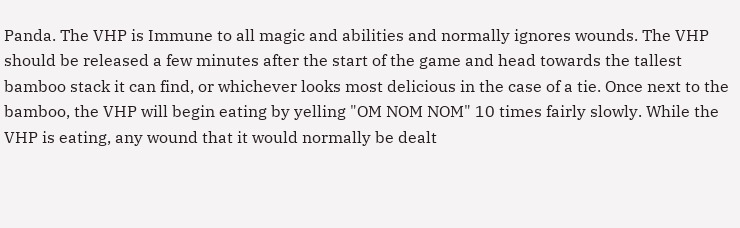Panda. The VHP is Immune to all magic and abilities and normally ignores wounds. The VHP should be released a few minutes after the start of the game and head towards the tallest bamboo stack it can find, or whichever looks most delicious in the case of a tie. Once next to the bamboo, the VHP will begin eating by yelling "OM NOM NOM" 10 times fairly slowly. While the VHP is eating, any wound that it would normally be dealt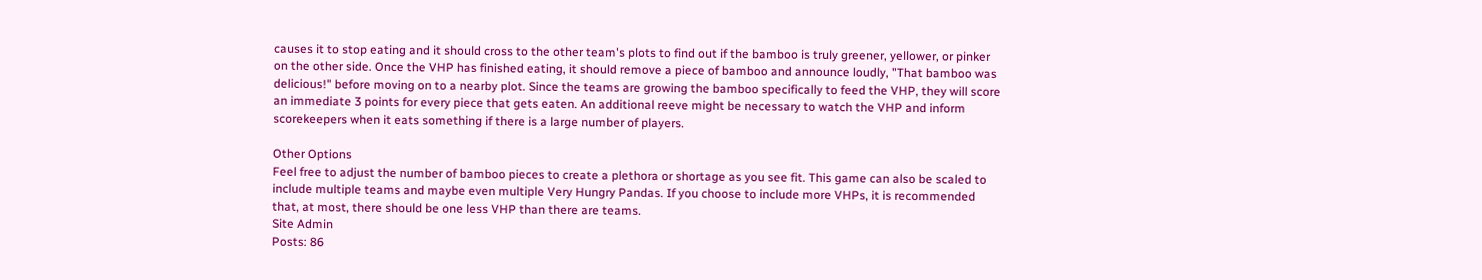causes it to stop eating and it should cross to the other team's plots to find out if the bamboo is truly greener, yellower, or pinker on the other side. Once the VHP has finished eating, it should remove a piece of bamboo and announce loudly, "That bamboo was delicious!" before moving on to a nearby plot. Since the teams are growing the bamboo specifically to feed the VHP, they will score an immediate 3 points for every piece that gets eaten. An additional reeve might be necessary to watch the VHP and inform scorekeepers when it eats something if there is a large number of players.

Other Options
Feel free to adjust the number of bamboo pieces to create a plethora or shortage as you see fit. This game can also be scaled to include multiple teams and maybe even multiple Very Hungry Pandas. If you choose to include more VHPs, it is recommended that, at most, there should be one less VHP than there are teams.
Site Admin
Posts: 86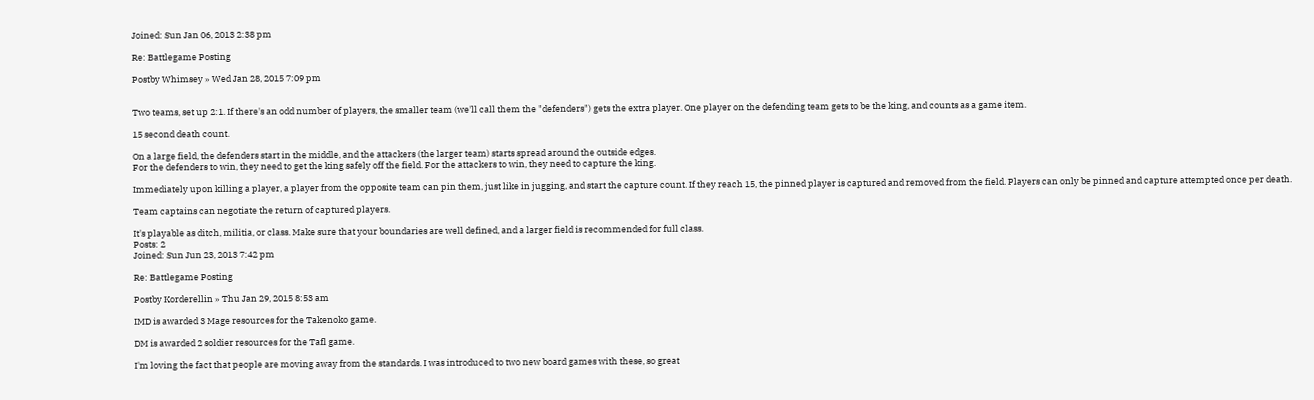Joined: Sun Jan 06, 2013 2:38 pm

Re: Battlegame Posting

Postby Whimsey » Wed Jan 28, 2015 7:09 pm


Two teams, set up 2:1. If there's an odd number of players, the smaller team (we'll call them the "defenders") gets the extra player. One player on the defending team gets to be the king, and counts as a game item.

15 second death count.

On a large field, the defenders start in the middle, and the attackers (the larger team) starts spread around the outside edges.
For the defenders to win, they need to get the king safely off the field. For the attackers to win, they need to capture the king.

Immediately upon killing a player, a player from the opposite team can pin them, just like in jugging, and start the capture count. If they reach 15, the pinned player is captured and removed from the field. Players can only be pinned and capture attempted once per death.

Team captains can negotiate the return of captured players.

It's playable as ditch, militia, or class. Make sure that your boundaries are well defined, and a larger field is recommended for full class.
Posts: 2
Joined: Sun Jun 23, 2013 7:42 pm

Re: Battlegame Posting

Postby Korderellin » Thu Jan 29, 2015 8:53 am

IMD is awarded 3 Mage resources for the Takenoko game.

DM is awarded 2 soldier resources for the Tafl game.

I'm loving the fact that people are moving away from the standards. I was introduced to two new board games with these, so great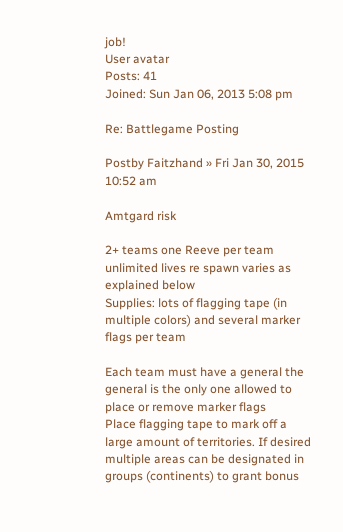job!
User avatar
Posts: 41
Joined: Sun Jan 06, 2013 5:08 pm

Re: Battlegame Posting

Postby Faitzhand » Fri Jan 30, 2015 10:52 am

Amtgard risk

2+ teams one Reeve per team
unlimited lives re spawn varies as explained below
Supplies: lots of flagging tape (in multiple colors) and several marker flags per team

Each team must have a general the general is the only one allowed to place or remove marker flags
Place flagging tape to mark off a large amount of territories. If desired multiple areas can be designated in groups (continents) to grant bonus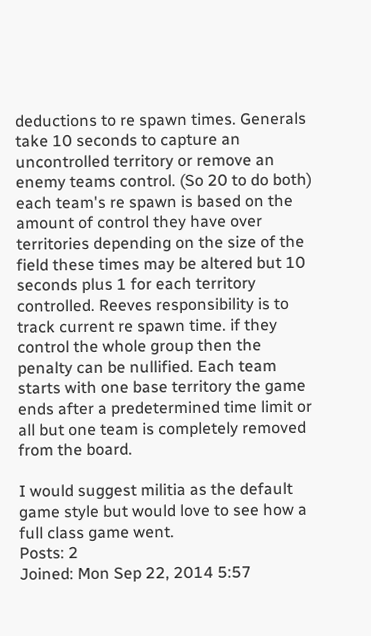deductions to re spawn times. Generals take 10 seconds to capture an uncontrolled territory or remove an enemy teams control. (So 20 to do both) each team's re spawn is based on the amount of control they have over territories depending on the size of the field these times may be altered but 10 seconds plus 1 for each territory controlled. Reeves responsibility is to track current re spawn time. if they control the whole group then the penalty can be nullified. Each team starts with one base territory the game ends after a predetermined time limit or all but one team is completely removed from the board.

I would suggest militia as the default game style but would love to see how a full class game went.
Posts: 2
Joined: Mon Sep 22, 2014 5:57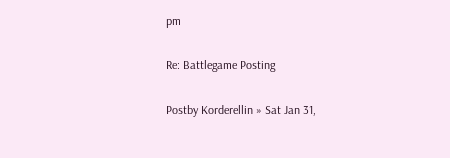pm

Re: Battlegame Posting

Postby Korderellin » Sat Jan 31,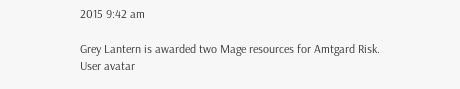2015 9:42 am

Grey Lantern is awarded two Mage resources for Amtgard Risk.
User avatar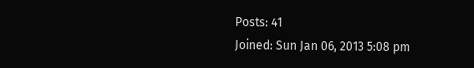Posts: 41
Joined: Sun Jan 06, 2013 5:08 pm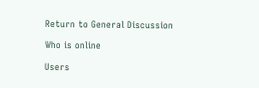Return to General Discussion

Who is online

Users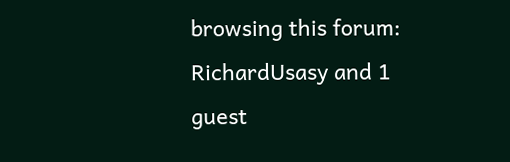browsing this forum: RichardUsasy and 1 guest